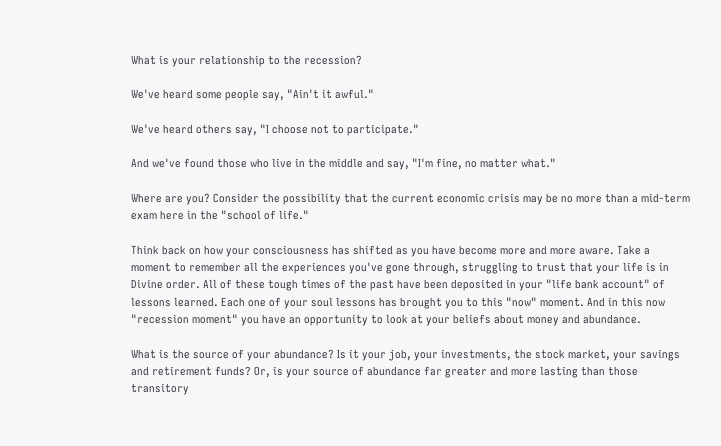What is your relationship to the recession?

We've heard some people say, "Ain't it awful."

We've heard others say, "I choose not to participate."

And we've found those who live in the middle and say, "I'm fine, no matter what."

Where are you? Consider the possibility that the current economic crisis may be no more than a mid-term exam here in the "school of life."

Think back on how your consciousness has shifted as you have become more and more aware. Take a moment to remember all the experiences you've gone through, struggling to trust that your life is in Divine order. All of these tough times of the past have been deposited in your "life bank account" of lessons learned. Each one of your soul lessons has brought you to this "now" moment. And in this now "recession moment" you have an opportunity to look at your beliefs about money and abundance.

What is the source of your abundance? Is it your job, your investments, the stock market, your savings and retirement funds? Or, is your source of abundance far greater and more lasting than those transitory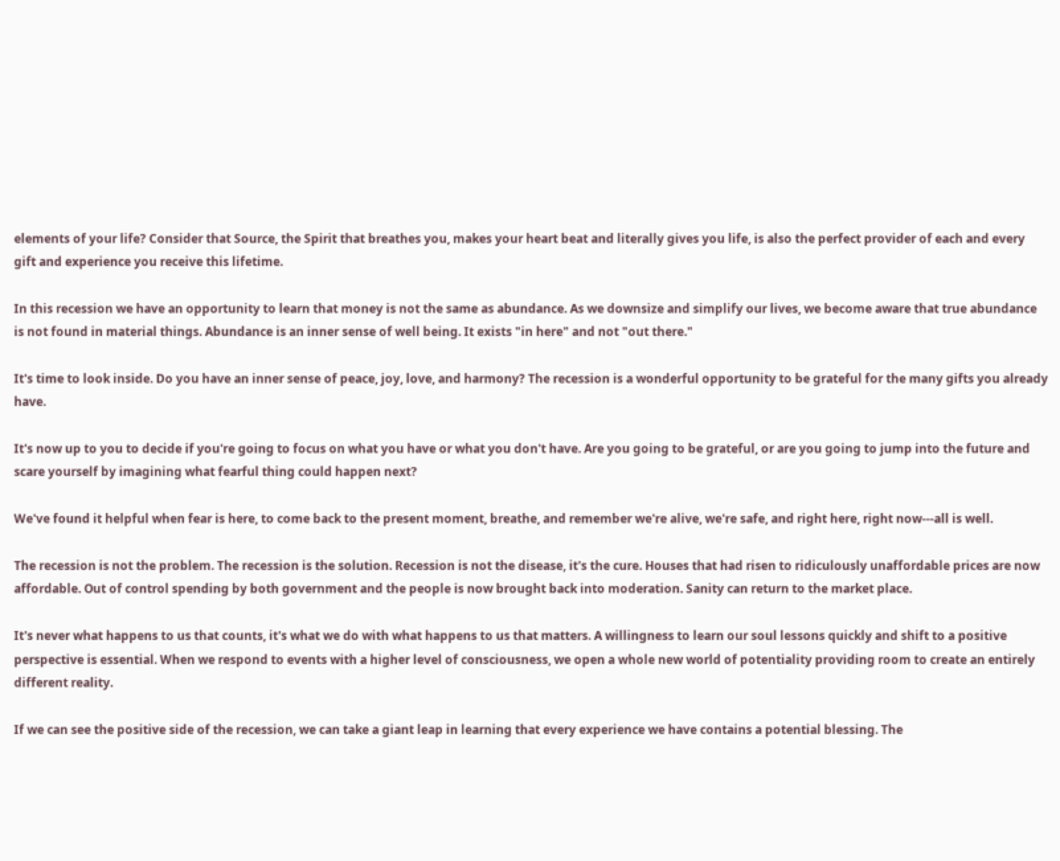elements of your life? Consider that Source, the Spirit that breathes you, makes your heart beat and literally gives you life, is also the perfect provider of each and every gift and experience you receive this lifetime.

In this recession we have an opportunity to learn that money is not the same as abundance. As we downsize and simplify our lives, we become aware that true abundance is not found in material things. Abundance is an inner sense of well being. It exists "in here" and not "out there."

It's time to look inside. Do you have an inner sense of peace, joy, love, and harmony? The recession is a wonderful opportunity to be grateful for the many gifts you already have.

It's now up to you to decide if you're going to focus on what you have or what you don't have. Are you going to be grateful, or are you going to jump into the future and scare yourself by imagining what fearful thing could happen next?

We've found it helpful when fear is here, to come back to the present moment, breathe, and remember we're alive, we're safe, and right here, right now---all is well.

The recession is not the problem. The recession is the solution. Recession is not the disease, it's the cure. Houses that had risen to ridiculously unaffordable prices are now affordable. Out of control spending by both government and the people is now brought back into moderation. Sanity can return to the market place.

It's never what happens to us that counts, it's what we do with what happens to us that matters. A willingness to learn our soul lessons quickly and shift to a positive perspective is essential. When we respond to events with a higher level of consciousness, we open a whole new world of potentiality providing room to create an entirely different reality.

If we can see the positive side of the recession, we can take a giant leap in learning that every experience we have contains a potential blessing. The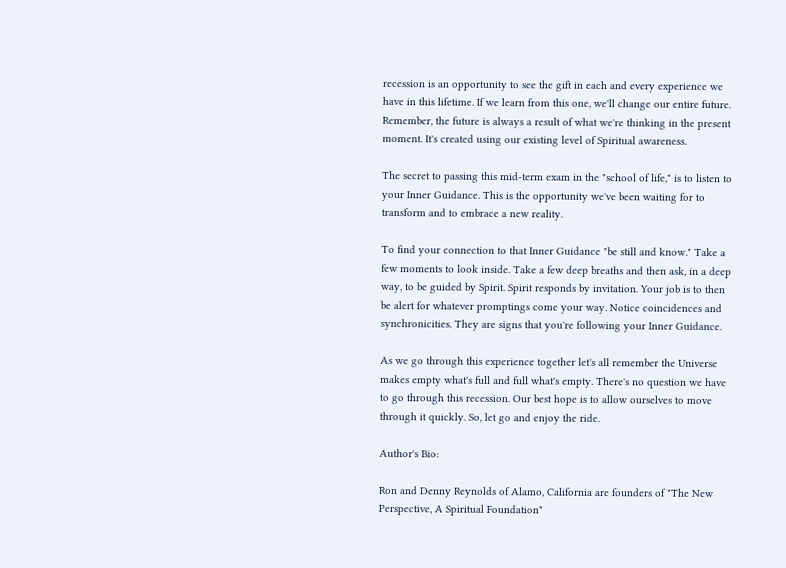recession is an opportunity to see the gift in each and every experience we have in this lifetime. If we learn from this one, we'll change our entire future. Remember, the future is always a result of what we're thinking in the present moment. It's created using our existing level of Spiritual awareness.

The secret to passing this mid-term exam in the "school of life," is to listen to your Inner Guidance. This is the opportunity we've been waiting for to transform and to embrace a new reality.

To find your connection to that Inner Guidance "be still and know." Take a few moments to look inside. Take a few deep breaths and then ask, in a deep way, to be guided by Spirit. Spirit responds by invitation. Your job is to then be alert for whatever promptings come your way. Notice coincidences and synchronicities. They are signs that you're following your Inner Guidance.

As we go through this experience together let's all remember the Universe makes empty what's full and full what's empty. There's no question we have to go through this recession. Our best hope is to allow ourselves to move through it quickly. So, let go and enjoy the ride.

Author's Bio:

Ron and Denny Reynolds of Alamo, California are founders of "The New Perspective, A Spiritual Foundation"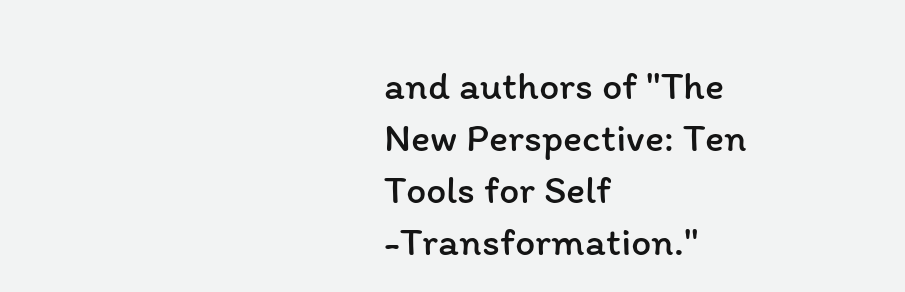and authors of "The New Perspective: Ten Tools for Self -Transformation."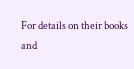For details on their books and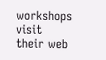workshops visit their web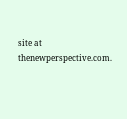site at thenewperspective.com.